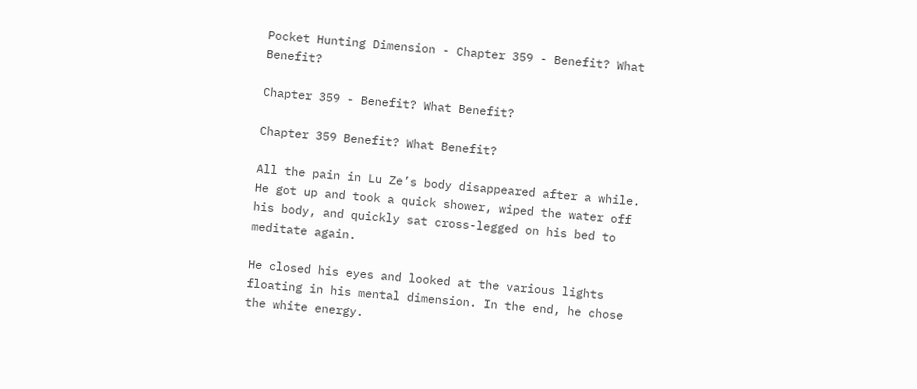Pocket Hunting Dimension - Chapter 359 - Benefit? What Benefit?

Chapter 359 - Benefit? What Benefit?

Chapter 359 Benefit? What Benefit?

All the pain in Lu Ze’s body disappeared after a while. He got up and took a quick shower, wiped the water off his body, and quickly sat cross-legged on his bed to meditate again.

He closed his eyes and looked at the various lights floating in his mental dimension. In the end, he chose the white energy.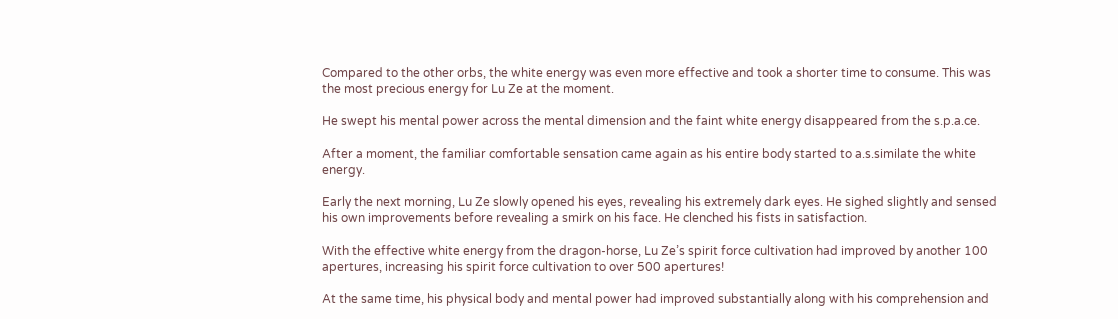Compared to the other orbs, the white energy was even more effective and took a shorter time to consume. This was the most precious energy for Lu Ze at the moment.

He swept his mental power across the mental dimension and the faint white energy disappeared from the s.p.a.ce.

After a moment, the familiar comfortable sensation came again as his entire body started to a.s.similate the white energy.

Early the next morning, Lu Ze slowly opened his eyes, revealing his extremely dark eyes. He sighed slightly and sensed his own improvements before revealing a smirk on his face. He clenched his fists in satisfaction.

With the effective white energy from the dragon-horse, Lu Ze’s spirit force cultivation had improved by another 100 apertures, increasing his spirit force cultivation to over 500 apertures!

At the same time, his physical body and mental power had improved substantially along with his comprehension and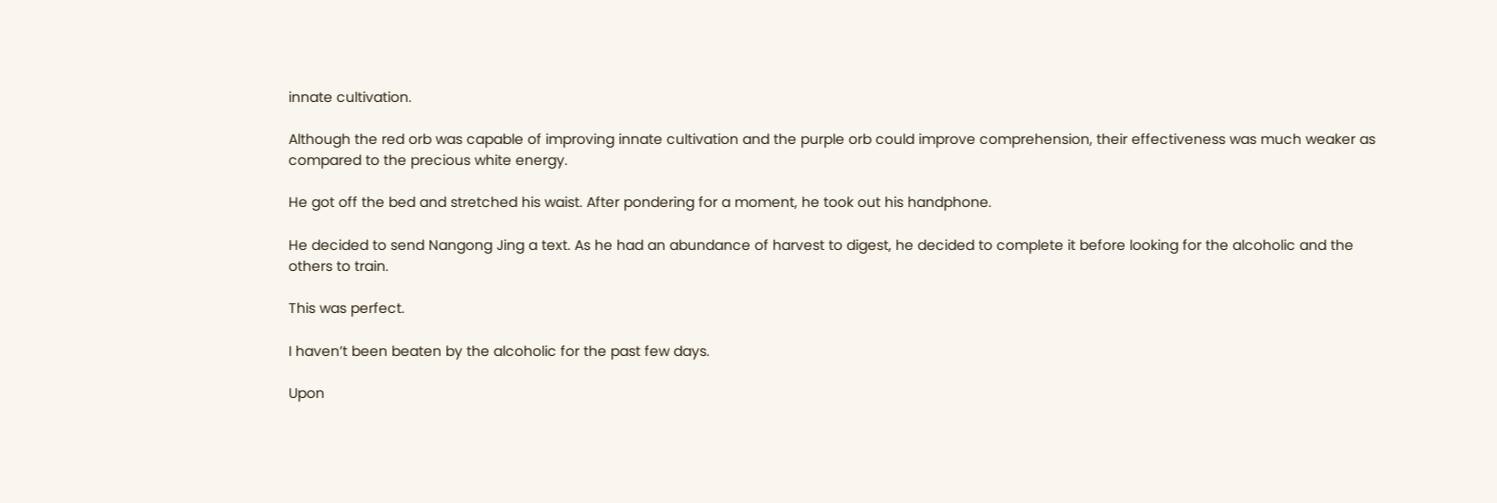innate cultivation.

Although the red orb was capable of improving innate cultivation and the purple orb could improve comprehension, their effectiveness was much weaker as compared to the precious white energy.

He got off the bed and stretched his waist. After pondering for a moment, he took out his handphone.

He decided to send Nangong Jing a text. As he had an abundance of harvest to digest, he decided to complete it before looking for the alcoholic and the others to train.

This was perfect.

I haven’t been beaten by the alcoholic for the past few days.

Upon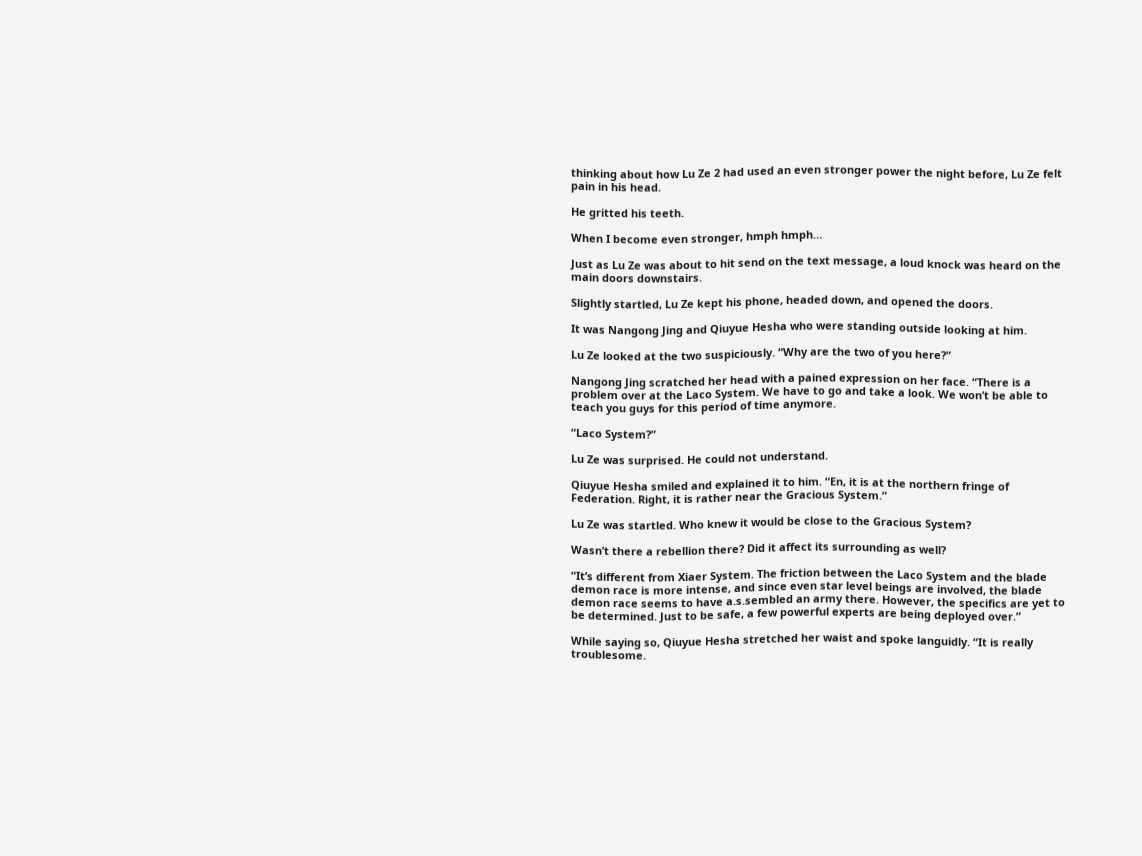thinking about how Lu Ze 2 had used an even stronger power the night before, Lu Ze felt pain in his head.

He gritted his teeth.

When I become even stronger, hmph hmph…

Just as Lu Ze was about to hit send on the text message, a loud knock was heard on the main doors downstairs.

Slightly startled, Lu Ze kept his phone, headed down, and opened the doors.

It was Nangong Jing and Qiuyue Hesha who were standing outside looking at him.

Lu Ze looked at the two suspiciously. “Why are the two of you here?”

Nangong Jing scratched her head with a pained expression on her face. “There is a problem over at the Laco System. We have to go and take a look. We won’t be able to teach you guys for this period of time anymore.

“Laco System?”

Lu Ze was surprised. He could not understand.

Qiuyue Hesha smiled and explained it to him. “En, it is at the northern fringe of Federation. Right, it is rather near the Gracious System.”

Lu Ze was startled. Who knew it would be close to the Gracious System?

Wasn’t there a rebellion there? Did it affect its surrounding as well?

“It’s different from Xiaer System. The friction between the Laco System and the blade demon race is more intense, and since even star level beings are involved, the blade demon race seems to have a.s.sembled an army there. However, the specifics are yet to be determined. Just to be safe, a few powerful experts are being deployed over.”

While saying so, Qiuyue Hesha stretched her waist and spoke languidly. “It is really troublesome.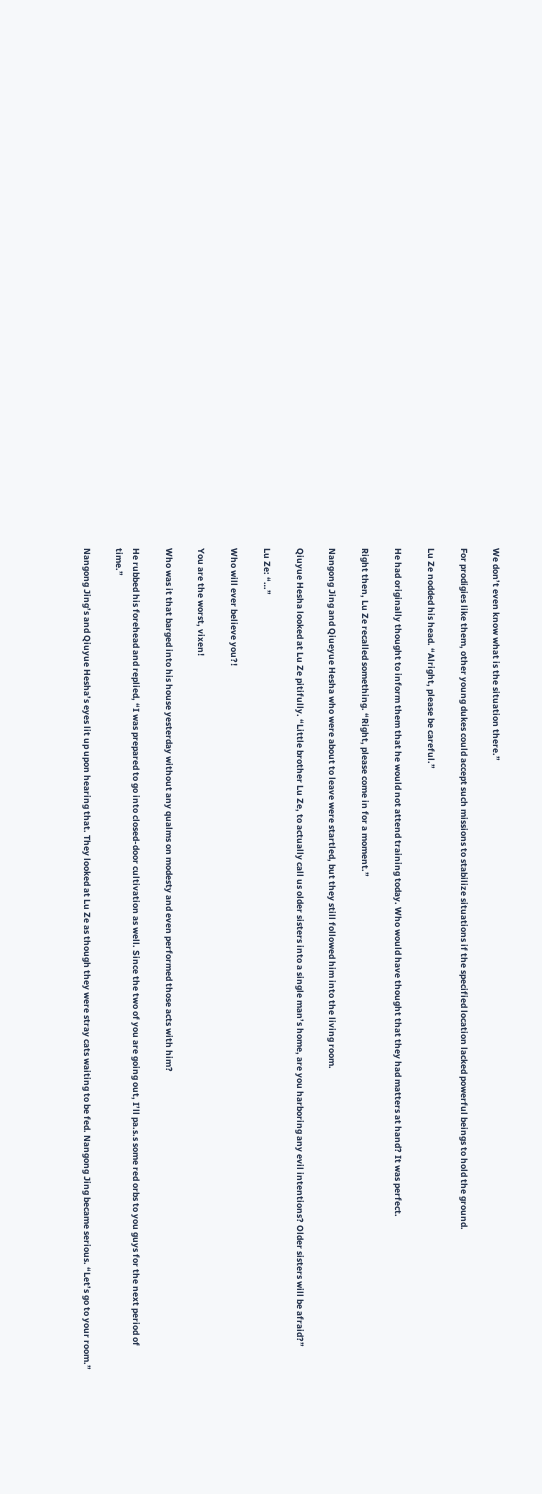We don’t even know what is the situation there.”

For prodigies like them, other young dukes could accept such missions to stabilize situations if the specified location lacked powerful beings to hold the ground.

Lu Ze nodded his head. “Alright, please be careful.”

He had originally thought to inform them that he would not attend training today. Who would have thought that they had matters at hand? It was perfect.

Right then, Lu Ze recalled something. “Right, please come in for a moment.”

Nangong Jing and Qiueyue Hesha who were about to leave were startled, but they still followed him into the living room.

Qiuyue Hesha looked at Lu Ze pitifully. “Little brother Lu Ze, to actually call us older sisters into a single man’s home, are you harboring any evil intentions? Older sisters will be afraid?”

Lu Ze: “…”

Who will ever believe you?!

You are the worst, vixen!

Who was it that barged into his house yesterday without any qualms on modesty and even performed those acts with him?

He rubbed his forehead and replied, “I was prepared to go into closed-door cultivation as well. Since the two of you are going out, I’ll pa.s.s some red orbs to you guys for the next period of time.”

Nangong Jing’s and Qiuyue Hesha’s eyes lit up upon hearing that. They looked at Lu Ze as though they were stray cats waiting to be fed. Nangong Jing became serious. “Let’s go to your room.”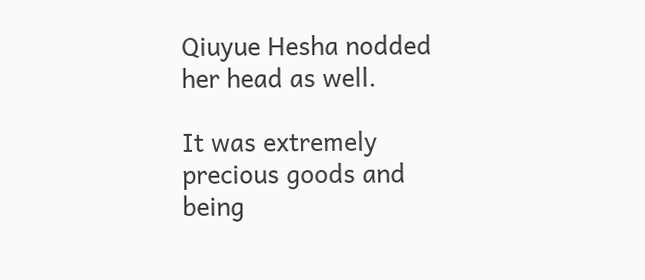Qiuyue Hesha nodded her head as well.

It was extremely precious goods and being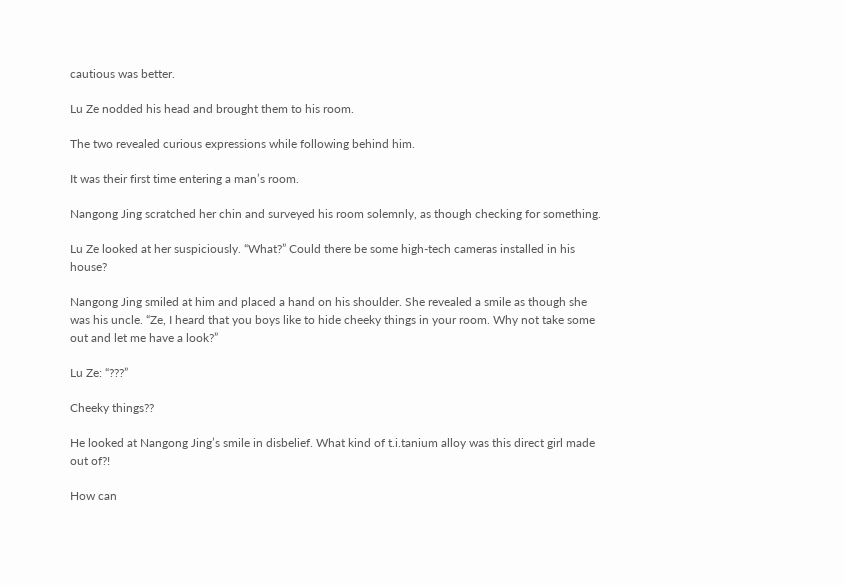cautious was better.

Lu Ze nodded his head and brought them to his room.

The two revealed curious expressions while following behind him.

It was their first time entering a man’s room.

Nangong Jing scratched her chin and surveyed his room solemnly, as though checking for something.

Lu Ze looked at her suspiciously. “What?” Could there be some high-tech cameras installed in his house?

Nangong Jing smiled at him and placed a hand on his shoulder. She revealed a smile as though she was his uncle. “Ze, I heard that you boys like to hide cheeky things in your room. Why not take some out and let me have a look?”

Lu Ze: “???”

Cheeky things??

He looked at Nangong Jing’s smile in disbelief. What kind of t.i.tanium alloy was this direct girl made out of?!

How can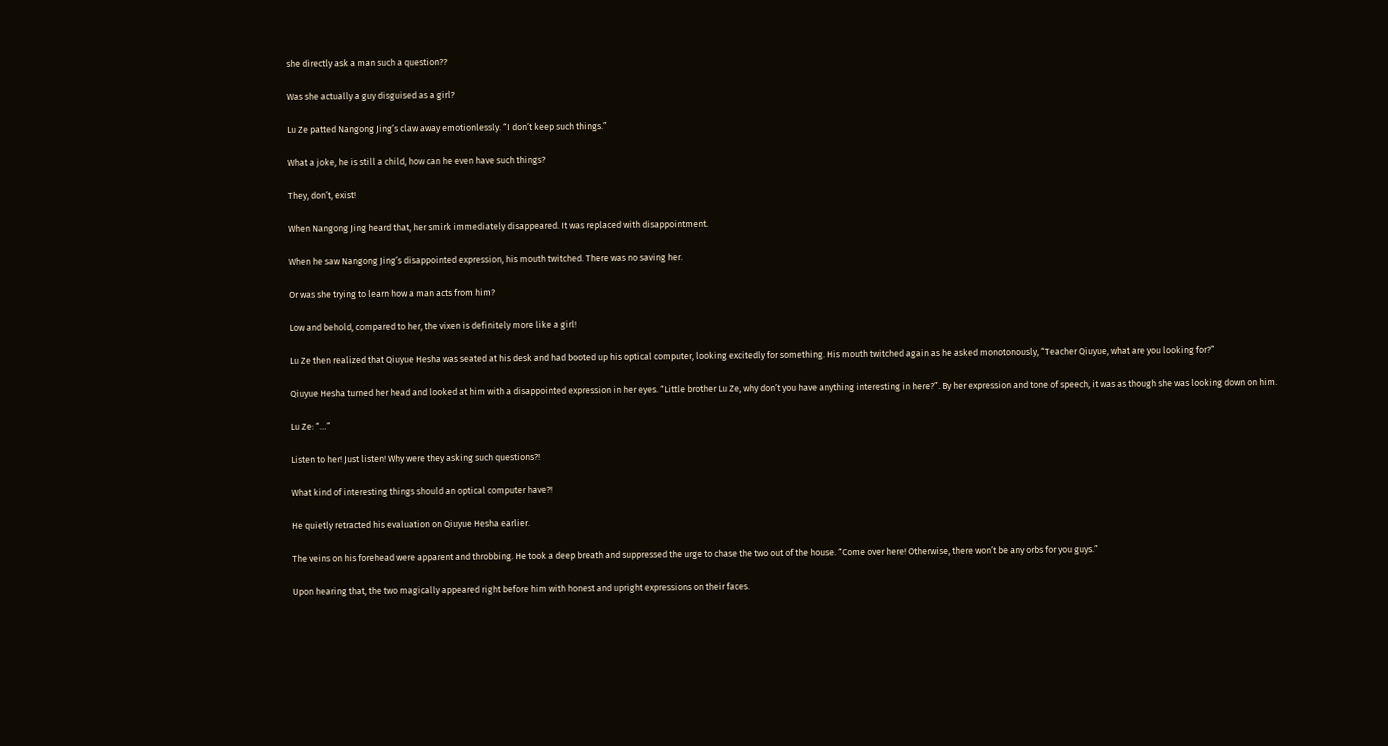she directly ask a man such a question??

Was she actually a guy disguised as a girl?

Lu Ze patted Nangong Jing’s claw away emotionlessly. “I don’t keep such things.”

What a joke, he is still a child, how can he even have such things?

They, don’t, exist!

When Nangong Jing heard that, her smirk immediately disappeared. It was replaced with disappointment.

When he saw Nangong Jing’s disappointed expression, his mouth twitched. There was no saving her.

Or was she trying to learn how a man acts from him?

Low and behold, compared to her, the vixen is definitely more like a girl!

Lu Ze then realized that Qiuyue Hesha was seated at his desk and had booted up his optical computer, looking excitedly for something. His mouth twitched again as he asked monotonously, “Teacher Qiuyue, what are you looking for?”

Qiuyue Hesha turned her head and looked at him with a disappointed expression in her eyes. “Little brother Lu Ze, why don’t you have anything interesting in here?”. By her expression and tone of speech, it was as though she was looking down on him.

Lu Ze: “…”

Listen to her! Just listen! Why were they asking such questions?!

What kind of interesting things should an optical computer have?!

He quietly retracted his evaluation on Qiuyue Hesha earlier.

The veins on his forehead were apparent and throbbing. He took a deep breath and suppressed the urge to chase the two out of the house. “Come over here! Otherwise, there won’t be any orbs for you guys.”

Upon hearing that, the two magically appeared right before him with honest and upright expressions on their faces.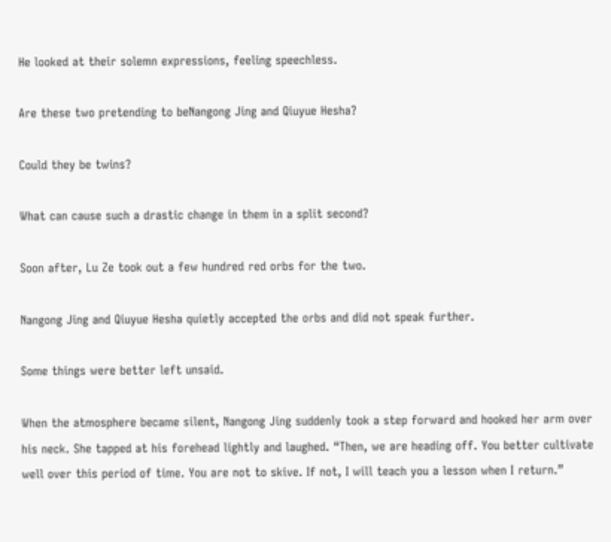He looked at their solemn expressions, feeling speechless.

Are these two pretending to beNangong Jing and Qiuyue Hesha?

Could they be twins?

What can cause such a drastic change in them in a split second?

Soon after, Lu Ze took out a few hundred red orbs for the two.

Nangong Jing and Qiuyue Hesha quietly accepted the orbs and did not speak further.

Some things were better left unsaid.

When the atmosphere became silent, Nangong Jing suddenly took a step forward and hooked her arm over his neck. She tapped at his forehead lightly and laughed. “Then, we are heading off. You better cultivate well over this period of time. You are not to skive. If not, I will teach you a lesson when I return.”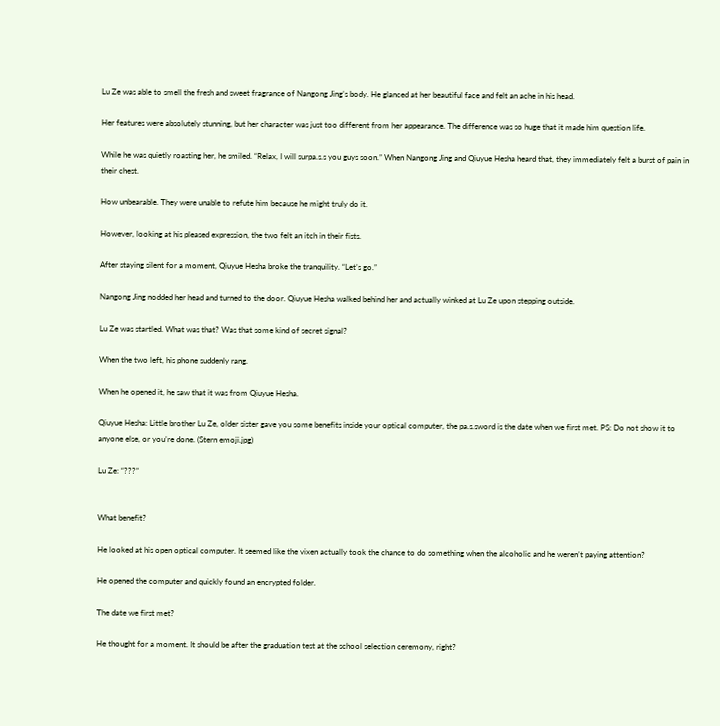Lu Ze was able to smell the fresh and sweet fragrance of Nangong Jing’s body. He glanced at her beautiful face and felt an ache in his head.

Her features were absolutely stunning, but her character was just too different from her appearance. The difference was so huge that it made him question life.

While he was quietly roasting her, he smiled. “Relax, I will surpa.s.s you guys soon.” When Nangong Jing and Qiuyue Hesha heard that, they immediately felt a burst of pain in their chest.

How unbearable. They were unable to refute him because he might truly do it.

However, looking at his pleased expression, the two felt an itch in their fists.

After staying silent for a moment, Qiuyue Hesha broke the tranquility. “Let’s go.”

Nangong Jing nodded her head and turned to the door. Qiuyue Hesha walked behind her and actually winked at Lu Ze upon stepping outside.

Lu Ze was startled. What was that? Was that some kind of secret signal?

When the two left, his phone suddenly rang.

When he opened it, he saw that it was from Qiuyue Hesha.

Qiuyue Hesha: Little brother Lu Ze, older sister gave you some benefits inside your optical computer, the pa.s.sword is the date when we first met. PS: Do not show it to anyone else, or you’re done. (Stern emoji.jpg)

Lu Ze: “???”


What benefit?

He looked at his open optical computer. It seemed like the vixen actually took the chance to do something when the alcoholic and he weren’t paying attention?

He opened the computer and quickly found an encrypted folder.

The date we first met?

He thought for a moment. It should be after the graduation test at the school selection ceremony, right?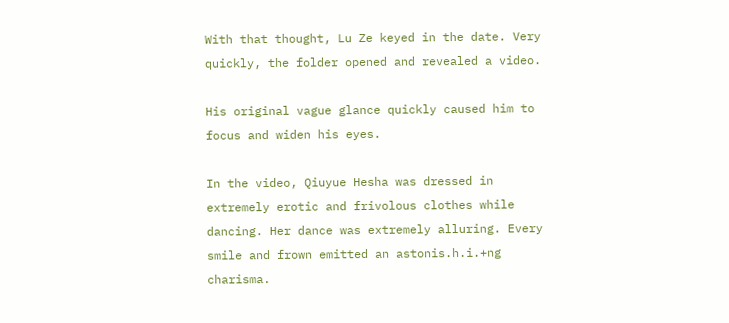With that thought, Lu Ze keyed in the date. Very quickly, the folder opened and revealed a video.

His original vague glance quickly caused him to focus and widen his eyes.

In the video, Qiuyue Hesha was dressed in extremely erotic and frivolous clothes while dancing. Her dance was extremely alluring. Every smile and frown emitted an astonis.h.i.+ng charisma.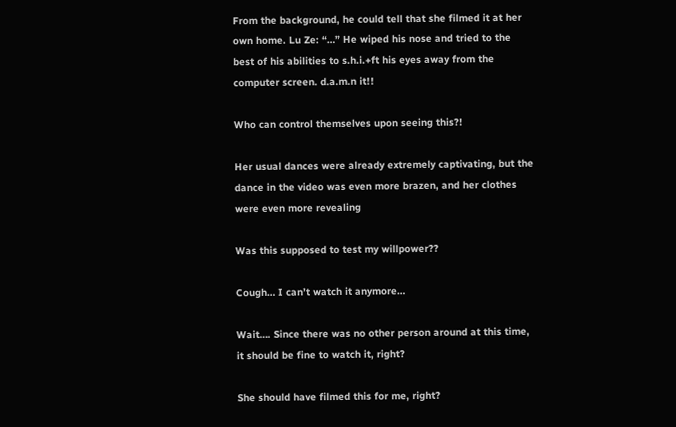From the background, he could tell that she filmed it at her own home. Lu Ze: “…” He wiped his nose and tried to the best of his abilities to s.h.i.+ft his eyes away from the computer screen. d.a.m.n it!!

Who can control themselves upon seeing this?!

Her usual dances were already extremely captivating, but the dance in the video was even more brazen, and her clothes were even more revealing

Was this supposed to test my willpower??

Cough… I can’t watch it anymore…

Wait…. Since there was no other person around at this time, it should be fine to watch it, right?

She should have filmed this for me, right?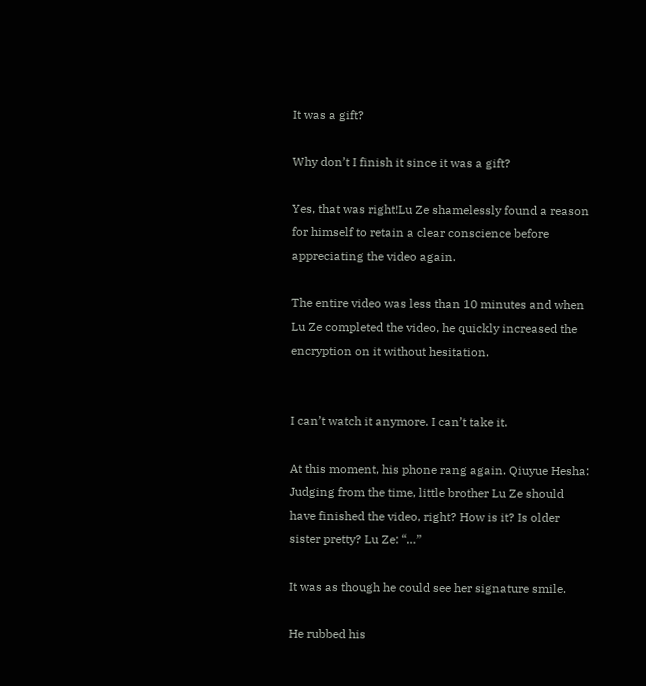It was a gift?

Why don’t I finish it since it was a gift?

Yes, that was right!Lu Ze shamelessly found a reason for himself to retain a clear conscience before appreciating the video again.

The entire video was less than 10 minutes and when Lu Ze completed the video, he quickly increased the encryption on it without hesitation.


I can’t watch it anymore. I can’t take it.

At this moment, his phone rang again. Qiuyue Hesha: Judging from the time, little brother Lu Ze should have finished the video, right? How is it? Is older sister pretty? Lu Ze: “…”

It was as though he could see her signature smile.

He rubbed his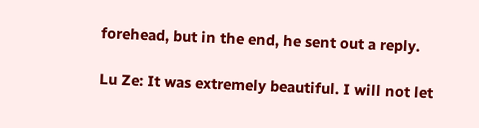forehead, but in the end, he sent out a reply.

Lu Ze: It was extremely beautiful. I will not let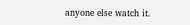anyone else watch it.